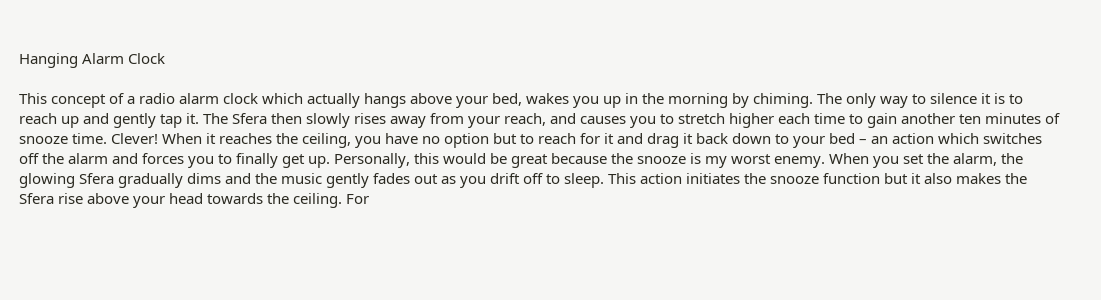Hanging Alarm Clock

This concept of a radio alarm clock which actually hangs above your bed, wakes you up in the morning by chiming. The only way to silence it is to reach up and gently tap it. The Sfera then slowly rises away from your reach, and causes you to stretch higher each time to gain another ten minutes of snooze time. Clever! When it reaches the ceiling, you have no option but to reach for it and drag it back down to your bed – an action which switches off the alarm and forces you to finally get up. Personally, this would be great because the snooze is my worst enemy. When you set the alarm, the glowing Sfera gradually dims and the music gently fades out as you drift off to sleep. This action initiates the snooze function but it also makes the Sfera rise above your head towards the ceiling. For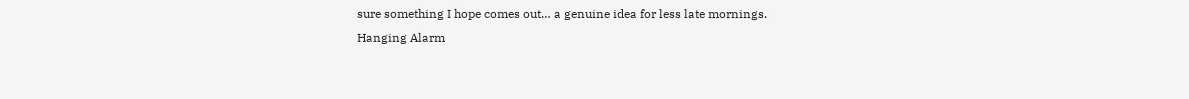sure something I hope comes out… a genuine idea for less late mornings.
Hanging Alarm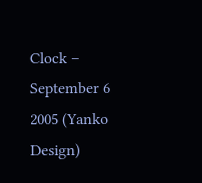Clock – September 6 2005 (Yanko Design)